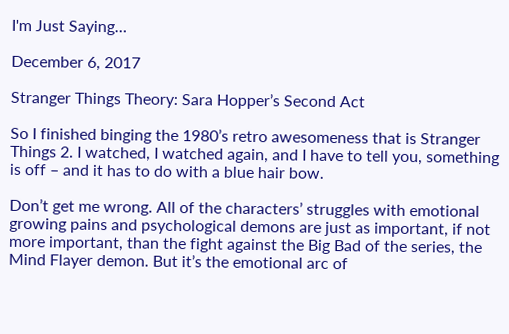I'm Just Saying…

December 6, 2017

Stranger Things Theory: Sara Hopper’s Second Act

So I finished binging the 1980’s retro awesomeness that is Stranger Things 2. I watched, I watched again, and I have to tell you, something is off – and it has to do with a blue hair bow.

Don’t get me wrong. All of the characters’ struggles with emotional growing pains and psychological demons are just as important, if not more important, than the fight against the Big Bad of the series, the Mind Flayer demon. But it’s the emotional arc of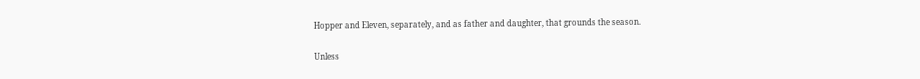Hopper and Eleven, separately, and as father and daughter, that grounds the season.

Unless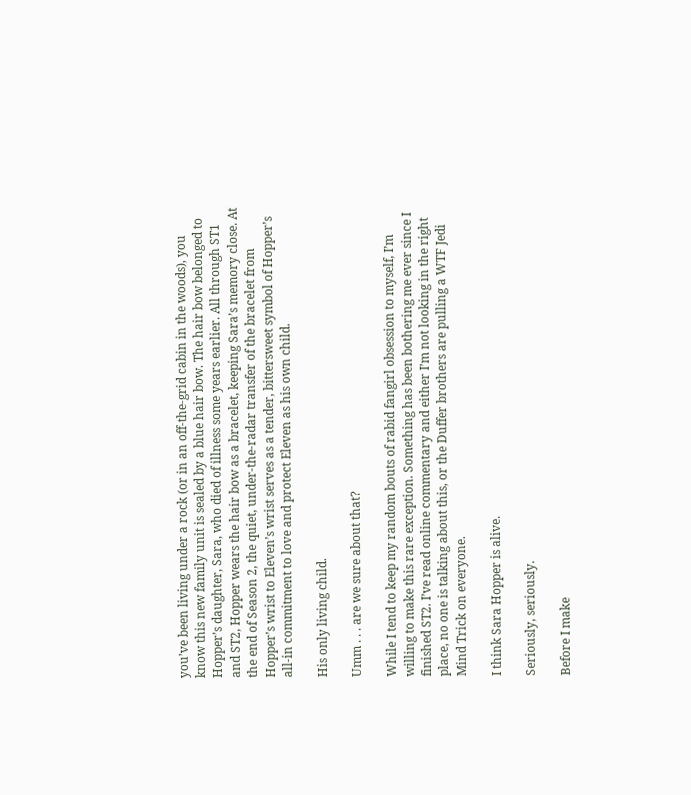you’ve been living under a rock (or in an off-the-grid cabin in the woods), you know this new family unit is sealed by a blue hair bow. The hair bow belonged to Hopper’s daughter, Sara, who died of illness some years earlier. All through ST1  and ST2, Hopper wears the hair bow as a bracelet, keeping Sara’s memory close. At the end of Season 2, the quiet, under-the-radar transfer of the bracelet from Hopper’s wrist to Eleven’s wrist serves as a tender, bittersweet symbol of Hopper’s all-in commitment to love and protect Eleven as his own child.

His only living child.

Umm . . . are we sure about that?

While I tend to keep my random bouts of rabid fangirl obsession to myself, I’m willing to make this rare exception. Something has been bothering me ever since I finished ST2. I’ve read online commentary and either I’m not looking in the right place, no one is talking about this, or the Duffer brothers are pulling a WTF Jedi Mind Trick on everyone.

I think Sara Hopper is alive.

Seriously, seriously.

Before I make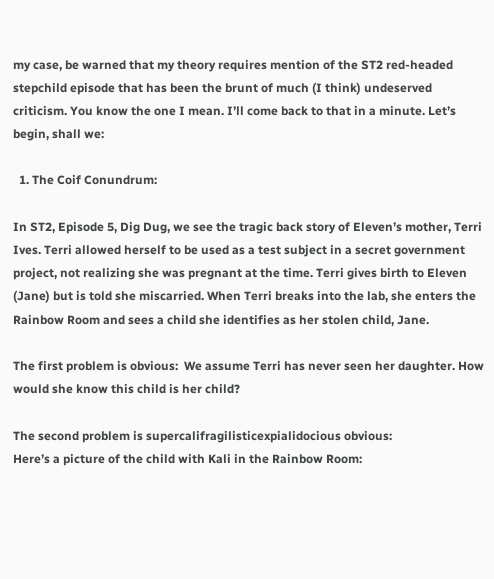my case, be warned that my theory requires mention of the ST2 red-headed stepchild episode that has been the brunt of much (I think) undeserved criticism. You know the one I mean. I’ll come back to that in a minute. Let’s begin, shall we:

  1. The Coif Conundrum:

In ST2, Episode 5, Dig Dug, we see the tragic back story of Eleven’s mother, Terri Ives. Terri allowed herself to be used as a test subject in a secret government project, not realizing she was pregnant at the time. Terri gives birth to Eleven (Jane) but is told she miscarried. When Terri breaks into the lab, she enters the Rainbow Room and sees a child she identifies as her stolen child, Jane.

The first problem is obvious:  We assume Terri has never seen her daughter. How would she know this child is her child?

The second problem is supercalifragilisticexpialidocious obvious:
Here’s a picture of the child with Kali in the Rainbow Room: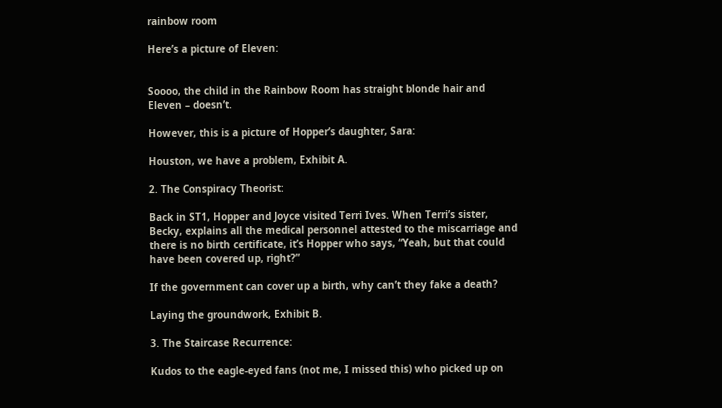rainbow room

Here’s a picture of Eleven:


Soooo, the child in the Rainbow Room has straight blonde hair and Eleven – doesn’t.

However, this is a picture of Hopper’s daughter, Sara:

Houston, we have a problem, Exhibit A.

2. The Conspiracy Theorist:

Back in ST1, Hopper and Joyce visited Terri Ives. When Terri’s sister, Becky, explains all the medical personnel attested to the miscarriage and there is no birth certificate, it’s Hopper who says, “Yeah, but that could have been covered up, right?”

If the government can cover up a birth, why can’t they fake a death?

Laying the groundwork, Exhibit B.

3. The Staircase Recurrence:

Kudos to the eagle-eyed fans (not me, I missed this) who picked up on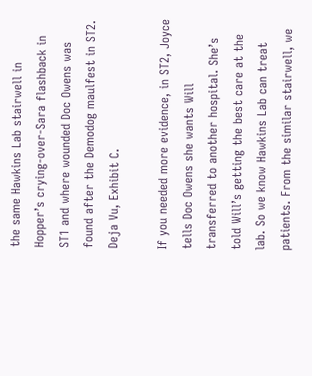the same Hawkins Lab stairwell in Hopper’s crying-over-Sara flashback in ST1 and where wounded Doc Owens was found after the Demodog maulfest in ST2. Deja Vu, Exhibit C.

If you needed more evidence, in ST2, Joyce tells Doc Owens she wants Will transferred to another hospital. She’s told Will’s getting the best care at the lab. So we know Hawkins Lab can treat patients. From the similar stairwell, we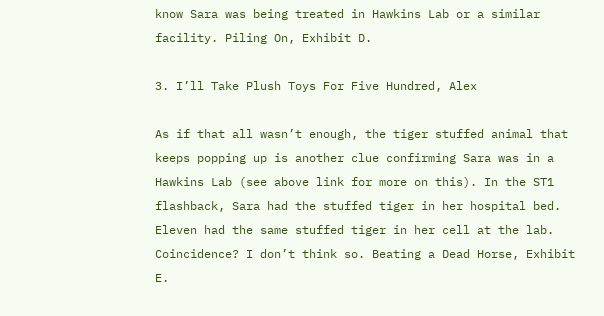know Sara was being treated in Hawkins Lab or a similar facility. Piling On, Exhibit D.

3. I’ll Take Plush Toys For Five Hundred, Alex

As if that all wasn’t enough, the tiger stuffed animal that keeps popping up is another clue confirming Sara was in a Hawkins Lab (see above link for more on this). In the ST1 flashback, Sara had the stuffed tiger in her hospital bed. Eleven had the same stuffed tiger in her cell at the lab. Coincidence? I don’t think so. Beating a Dead Horse, Exhibit E.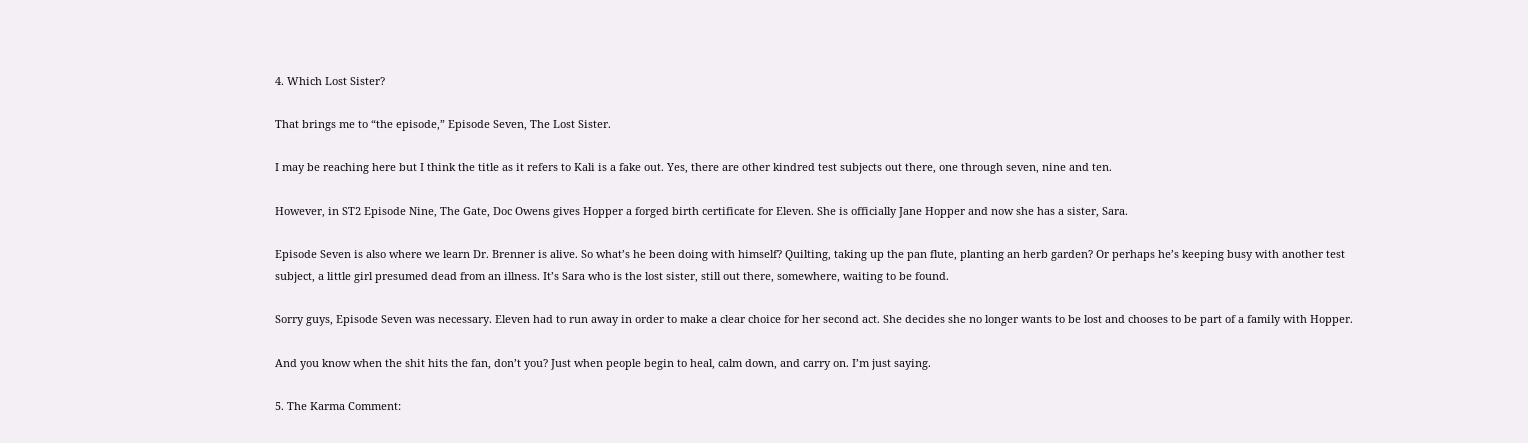4. Which Lost Sister?

That brings me to “the episode,” Episode Seven, The Lost Sister.

I may be reaching here but I think the title as it refers to Kali is a fake out. Yes, there are other kindred test subjects out there, one through seven, nine and ten.

However, in ST2 Episode Nine, The Gate, Doc Owens gives Hopper a forged birth certificate for Eleven. She is officially Jane Hopper and now she has a sister, Sara.

Episode Seven is also where we learn Dr. Brenner is alive. So what’s he been doing with himself? Quilting, taking up the pan flute, planting an herb garden? Or perhaps he’s keeping busy with another test subject, a little girl presumed dead from an illness. It’s Sara who is the lost sister, still out there, somewhere, waiting to be found.

Sorry guys, Episode Seven was necessary. Eleven had to run away in order to make a clear choice for her second act. She decides she no longer wants to be lost and chooses to be part of a family with Hopper.

And you know when the shit hits the fan, don’t you? Just when people begin to heal, calm down, and carry on. I’m just saying.

5. The Karma Comment: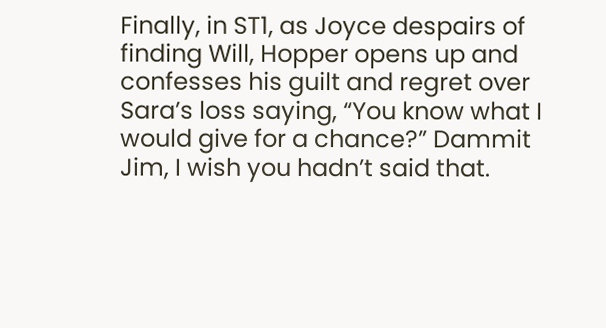Finally, in ST1, as Joyce despairs of finding Will, Hopper opens up and confesses his guilt and regret over Sara’s loss saying, “You know what I would give for a chance?” Dammit Jim, I wish you hadn’t said that.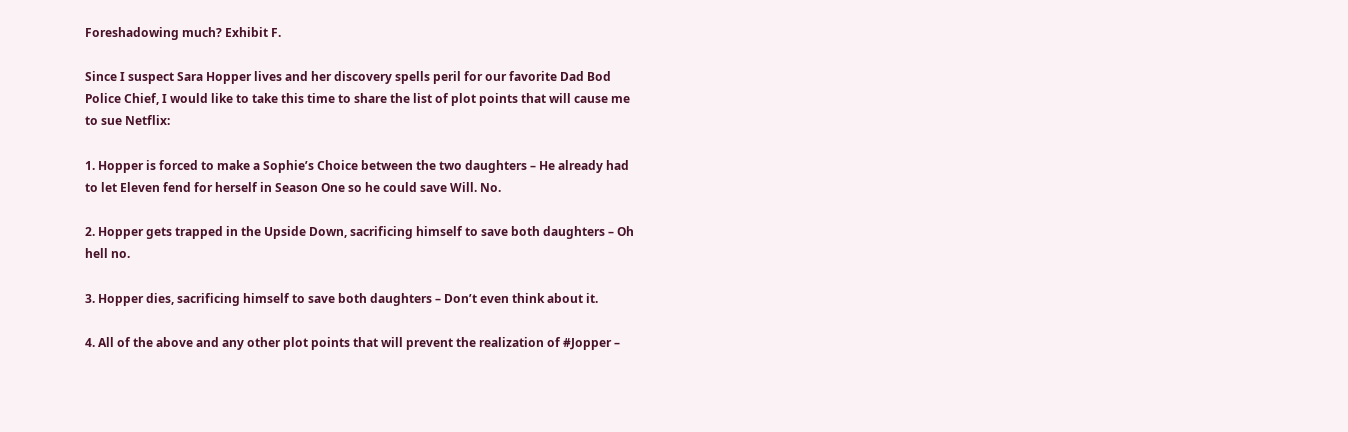Foreshadowing much? Exhibit F.

Since I suspect Sara Hopper lives and her discovery spells peril for our favorite Dad Bod Police Chief, I would like to take this time to share the list of plot points that will cause me to sue Netflix:

1. Hopper is forced to make a Sophie’s Choice between the two daughters – He already had to let Eleven fend for herself in Season One so he could save Will. No.

2. Hopper gets trapped in the Upside Down, sacrificing himself to save both daughters – Oh hell no.

3. Hopper dies, sacrificing himself to save both daughters – Don’t even think about it.

4. All of the above and any other plot points that will prevent the realization of #Jopper –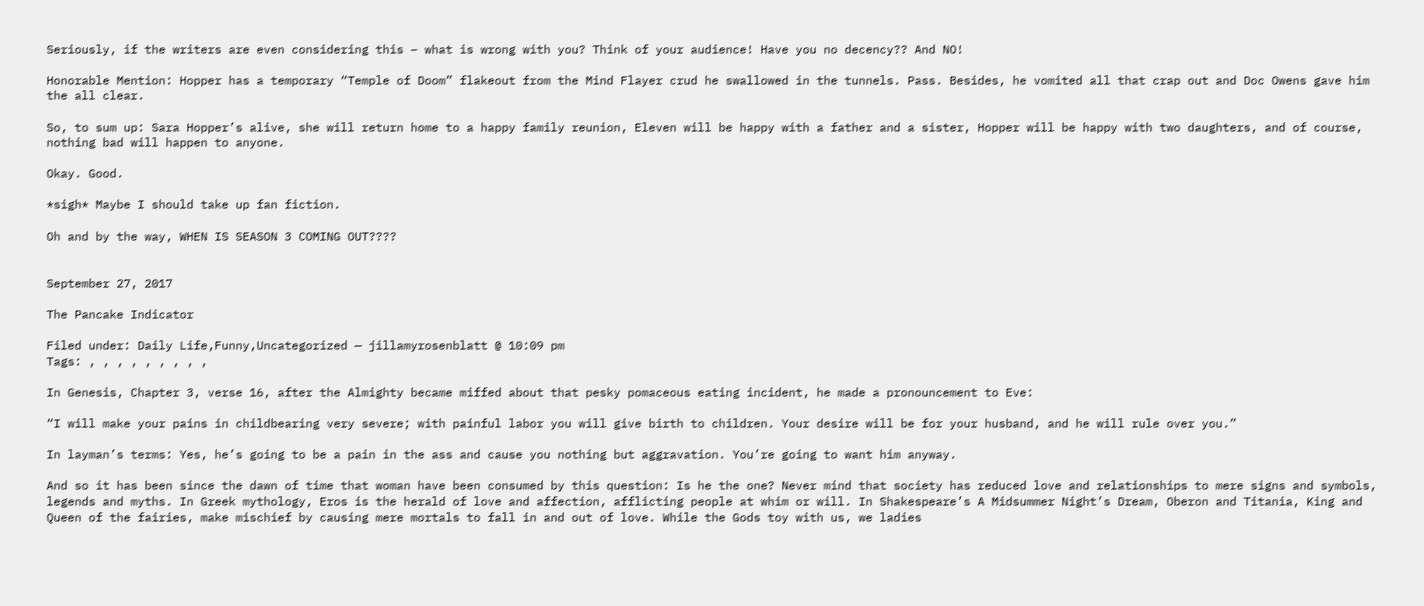Seriously, if the writers are even considering this – what is wrong with you? Think of your audience! Have you no decency?? And NO!

Honorable Mention: Hopper has a temporary “Temple of Doom” flakeout from the Mind Flayer crud he swallowed in the tunnels. Pass. Besides, he vomited all that crap out and Doc Owens gave him the all clear.

So, to sum up: Sara Hopper’s alive, she will return home to a happy family reunion, Eleven will be happy with a father and a sister, Hopper will be happy with two daughters, and of course, nothing bad will happen to anyone.

Okay. Good.

*sigh* Maybe I should take up fan fiction.

Oh and by the way, WHEN IS SEASON 3 COMING OUT????


September 27, 2017

The Pancake Indicator

Filed under: Daily Life,Funny,Uncategorized — jillamyrosenblatt @ 10:09 pm
Tags: , , , , , , , , ,

In Genesis, Chapter 3, verse 16, after the Almighty became miffed about that pesky pomaceous eating incident, he made a pronouncement to Eve:

“I will make your pains in childbearing very severe; with painful labor you will give birth to children. Your desire will be for your husband, and he will rule over you.”

In layman’s terms: Yes, he’s going to be a pain in the ass and cause you nothing but aggravation. You’re going to want him anyway.

And so it has been since the dawn of time that woman have been consumed by this question: Is he the one? Never mind that society has reduced love and relationships to mere signs and symbols, legends and myths. In Greek mythology, Eros is the herald of love and affection, afflicting people at whim or will. In Shakespeare’s A Midsummer Night’s Dream, Oberon and Titania, King and Queen of the fairies, make mischief by causing mere mortals to fall in and out of love. While the Gods toy with us, we ladies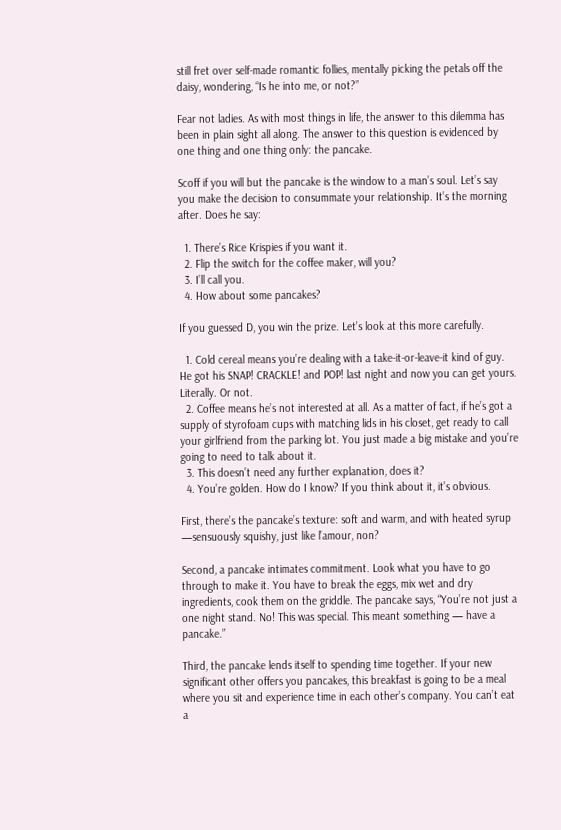still fret over self-made romantic follies, mentally picking the petals off the daisy, wondering, “Is he into me, or not?”

Fear not ladies. As with most things in life, the answer to this dilemma has been in plain sight all along. The answer to this question is evidenced by one thing and one thing only: the pancake.

Scoff if you will but the pancake is the window to a man’s soul. Let’s say you make the decision to consummate your relationship. It’s the morning after. Does he say:

  1. There’s Rice Krispies if you want it.
  2. Flip the switch for the coffee maker, will you?
  3. I’ll call you.
  4. How about some pancakes?

If you guessed D, you win the prize. Let’s look at this more carefully.

  1. Cold cereal means you’re dealing with a take-it-or-leave-it kind of guy. He got his SNAP! CRACKLE! and POP! last night and now you can get yours. Literally. Or not.
  2. Coffee means he’s not interested at all. As a matter of fact, if he’s got a supply of styrofoam cups with matching lids in his closet, get ready to call your girlfriend from the parking lot. You just made a big mistake and you’re going to need to talk about it.
  3. This doesn’t need any further explanation, does it?
  4. You’re golden. How do I know? If you think about it, it’s obvious.

First, there’s the pancake’s texture: soft and warm, and with heated syrup —sensuously squishy, just like l’amour, non?

Second, a pancake intimates commitment. Look what you have to go through to make it. You have to break the eggs, mix wet and dry ingredients, cook them on the griddle. The pancake says, “You’re not just a one night stand. No! This was special. This meant something — have a pancake.”

Third, the pancake lends itself to spending time together. If your new significant other offers you pancakes, this breakfast is going to be a meal where you sit and experience time in each other’s company. You can’t eat a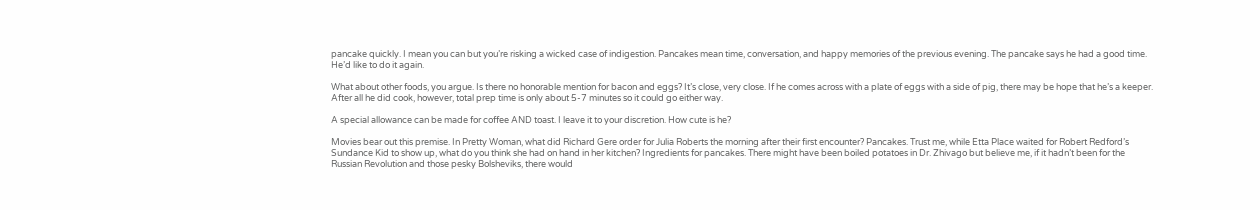pancake quickly. I mean you can but you’re risking a wicked case of indigestion. Pancakes mean time, conversation, and happy memories of the previous evening. The pancake says he had a good time. He’d like to do it again.

What about other foods, you argue. Is there no honorable mention for bacon and eggs? It’s close, very close. If he comes across with a plate of eggs with a side of pig, there may be hope that he’s a keeper. After all he did cook, however, total prep time is only about 5-7 minutes so it could go either way.

A special allowance can be made for coffee AND toast. I leave it to your discretion. How cute is he?

Movies bear out this premise. In Pretty Woman, what did Richard Gere order for Julia Roberts the morning after their first encounter? Pancakes. Trust me, while Etta Place waited for Robert Redford’s Sundance Kid to show up, what do you think she had on hand in her kitchen? Ingredients for pancakes. There might have been boiled potatoes in Dr. Zhivago but believe me, if it hadn’t been for the Russian Revolution and those pesky Bolsheviks, there would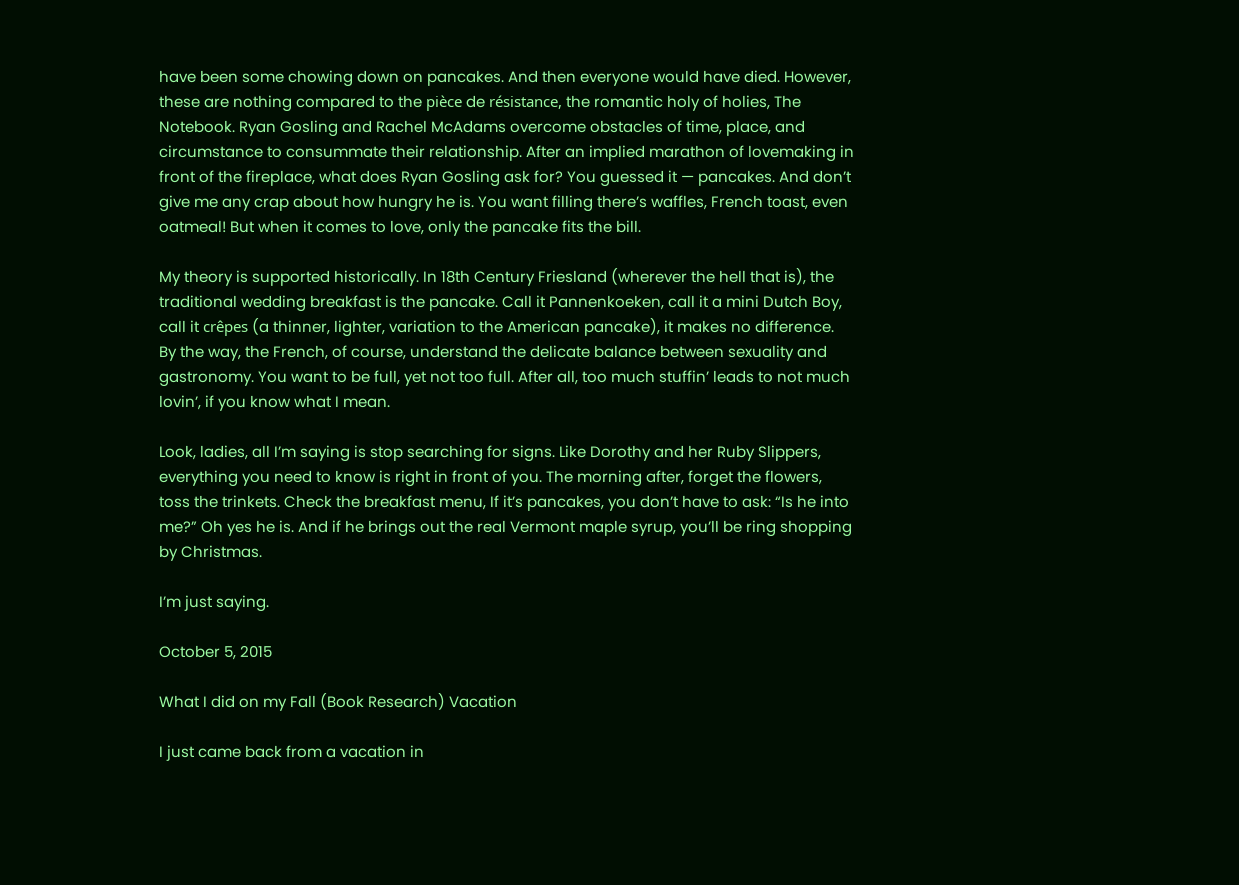have been some chowing down on pancakes. And then everyone would have died. However, these are nothing compared to the pièce de résistance, the romantic holy of holies, The Notebook. Ryan Gosling and Rachel McAdams overcome obstacles of time, place, and circumstance to consummate their relationship. After an implied marathon of lovemaking in front of the fireplace, what does Ryan Gosling ask for? You guessed it — pancakes. And don’t give me any crap about how hungry he is. You want filling there’s waffles, French toast, even oatmeal! But when it comes to love, only the pancake fits the bill.

My theory is supported historically. In 18th Century Friesland (wherever the hell that is), the traditional wedding breakfast is the pancake. Call it Pannenkoeken, call it a mini Dutch Boy, call it crêpes (a thinner, lighter, variation to the American pancake), it makes no difference. By the way, the French, of course, understand the delicate balance between sexuality and gastronomy. You want to be full, yet not too full. After all, too much stuffin’ leads to not much lovin’, if you know what I mean.

Look, ladies, all I’m saying is stop searching for signs. Like Dorothy and her Ruby Slippers, everything you need to know is right in front of you. The morning after, forget the flowers, toss the trinkets. Check the breakfast menu, If it’s pancakes, you don’t have to ask: “Is he into me?” Oh yes he is. And if he brings out the real Vermont maple syrup, you’ll be ring shopping by Christmas.

I’m just saying.

October 5, 2015

What I did on my Fall (Book Research) Vacation

I just came back from a vacation in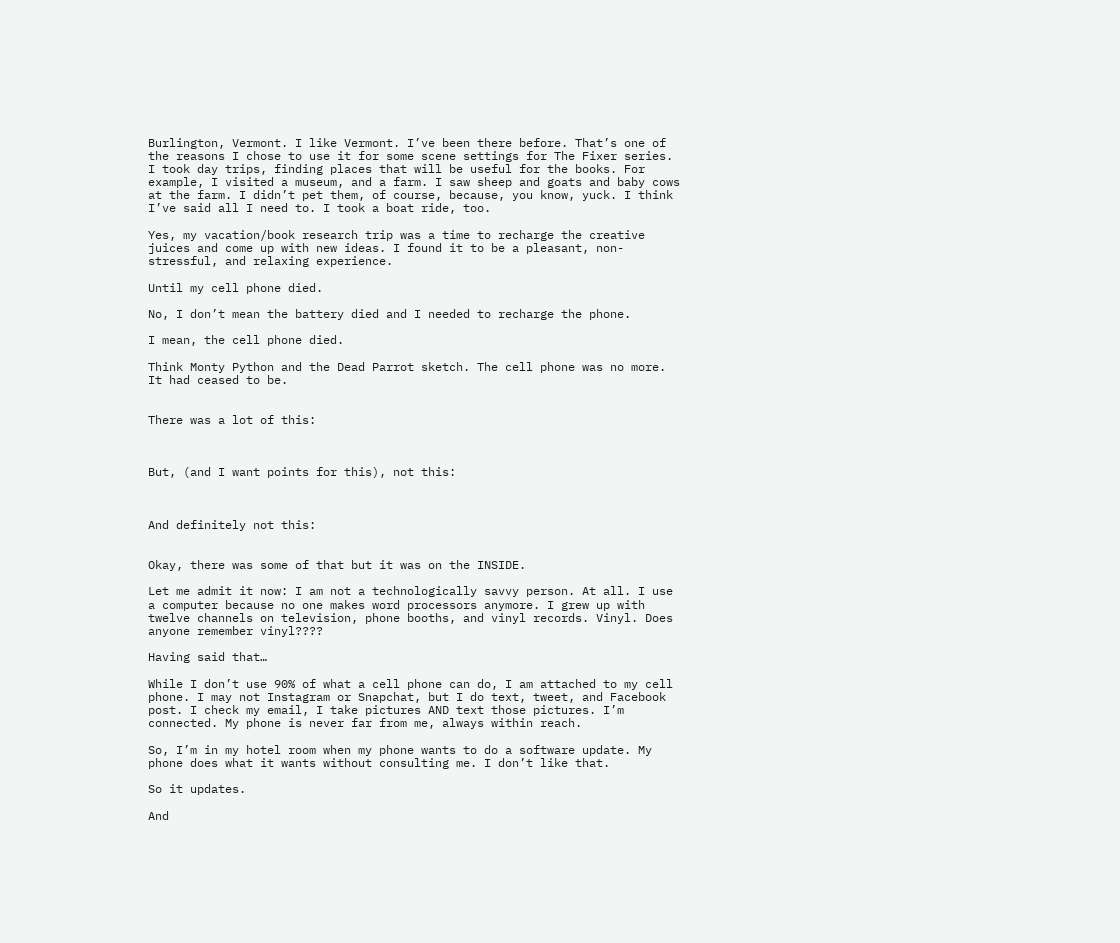Burlington, Vermont. I like Vermont. I’ve been there before. That’s one of the reasons I chose to use it for some scene settings for The Fixer series. I took day trips, finding places that will be useful for the books. For example, I visited a museum, and a farm. I saw sheep and goats and baby cows at the farm. I didn’t pet them, of course, because, you know, yuck. I think I’ve said all I need to. I took a boat ride, too.

Yes, my vacation/book research trip was a time to recharge the creative juices and come up with new ideas. I found it to be a pleasant, non-stressful, and relaxing experience.

Until my cell phone died.

No, I don’t mean the battery died and I needed to recharge the phone.

I mean, the cell phone died.

Think Monty Python and the Dead Parrot sketch. The cell phone was no more. It had ceased to be.


There was a lot of this:



But, (and I want points for this), not this:



And definitely not this:


Okay, there was some of that but it was on the INSIDE.

Let me admit it now: I am not a technologically savvy person. At all. I use a computer because no one makes word processors anymore. I grew up with twelve channels on television, phone booths, and vinyl records. Vinyl. Does anyone remember vinyl????

Having said that…

While I don’t use 90% of what a cell phone can do, I am attached to my cell phone. I may not Instagram or Snapchat, but I do text, tweet, and Facebook post. I check my email, I take pictures AND text those pictures. I’m connected. My phone is never far from me, always within reach.

So, I’m in my hotel room when my phone wants to do a software update. My phone does what it wants without consulting me. I don’t like that.

So it updates.

And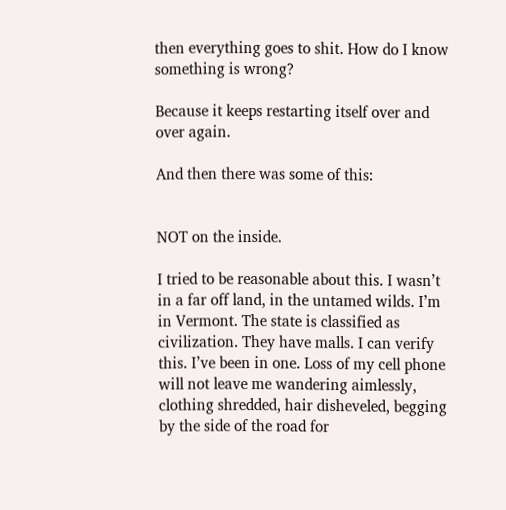then everything goes to shit. How do I know something is wrong?

Because it keeps restarting itself over and over again.

And then there was some of this:


NOT on the inside.

I tried to be reasonable about this. I wasn’t in a far off land, in the untamed wilds. I’m in Vermont. The state is classified as civilization. They have malls. I can verify this. I’ve been in one. Loss of my cell phone will not leave me wandering aimlessly, clothing shredded, hair disheveled, begging by the side of the road for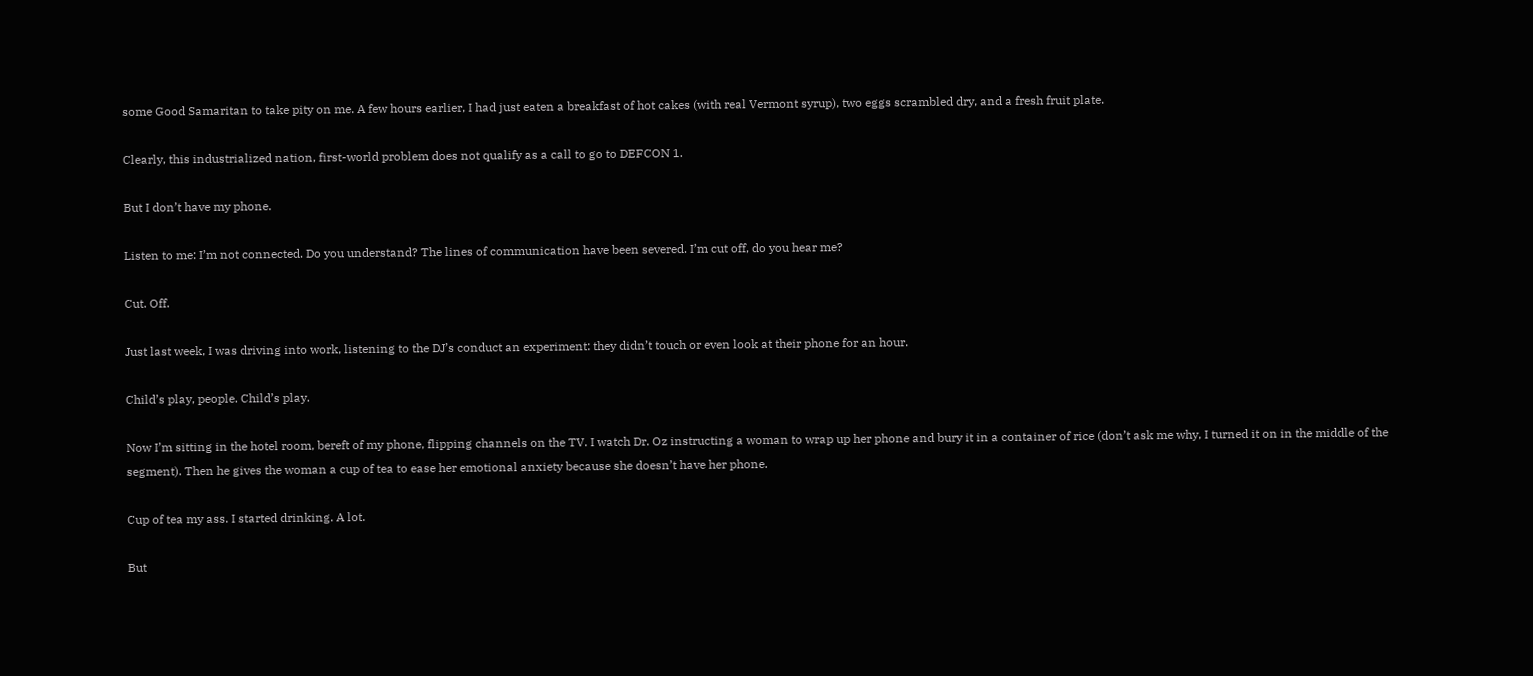some Good Samaritan to take pity on me. A few hours earlier, I had just eaten a breakfast of hot cakes (with real Vermont syrup), two eggs scrambled dry, and a fresh fruit plate.

Clearly, this industrialized nation, first-world problem does not qualify as a call to go to DEFCON 1.

But I don’t have my phone.

Listen to me: I’m not connected. Do you understand? The lines of communication have been severed. I’m cut off, do you hear me?

Cut. Off.

Just last week, I was driving into work, listening to the DJ’s conduct an experiment: they didn’t touch or even look at their phone for an hour.

Child’s play, people. Child’s play.

Now I’m sitting in the hotel room, bereft of my phone, flipping channels on the TV. I watch Dr. Oz instructing a woman to wrap up her phone and bury it in a container of rice (don’t ask me why, I turned it on in the middle of the segment). Then he gives the woman a cup of tea to ease her emotional anxiety because she doesn’t have her phone.

Cup of tea my ass. I started drinking. A lot.

But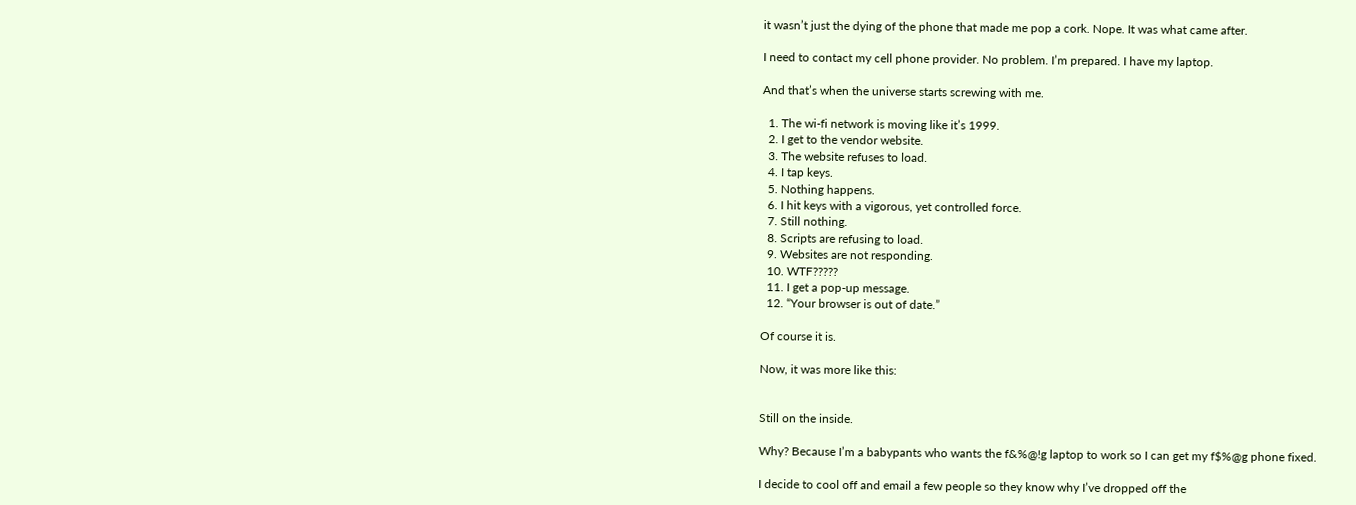it wasn’t just the dying of the phone that made me pop a cork. Nope. It was what came after.

I need to contact my cell phone provider. No problem. I’m prepared. I have my laptop.

And that’s when the universe starts screwing with me.

  1. The wi-fi network is moving like it’s 1999.
  2. I get to the vendor website.
  3. The website refuses to load.
  4. I tap keys.
  5. Nothing happens.
  6. I hit keys with a vigorous, yet controlled force.
  7. Still nothing.
  8. Scripts are refusing to load.
  9. Websites are not responding.
  10. WTF?????
  11. I get a pop-up message.
  12. “Your browser is out of date.”

Of course it is.

Now, it was more like this:


Still on the inside.

Why? Because I’m a babypants who wants the f&%@!g laptop to work so I can get my f$%@g phone fixed.

I decide to cool off and email a few people so they know why I’ve dropped off the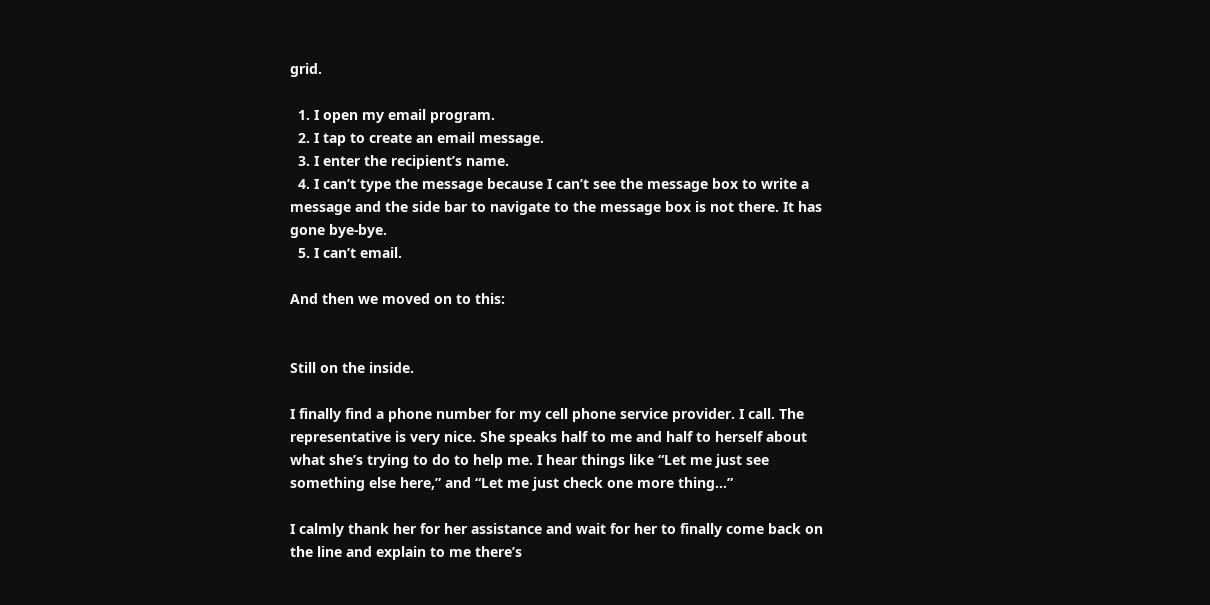grid.

  1. I open my email program.
  2. I tap to create an email message.
  3. I enter the recipient’s name.
  4. I can’t type the message because I can’t see the message box to write a message and the side bar to navigate to the message box is not there. It has gone bye-bye.
  5. I can’t email.

And then we moved on to this:


Still on the inside.

I finally find a phone number for my cell phone service provider. I call. The representative is very nice. She speaks half to me and half to herself about what she’s trying to do to help me. I hear things like “Let me just see something else here,” and “Let me just check one more thing…”

I calmly thank her for her assistance and wait for her to finally come back on the line and explain to me there’s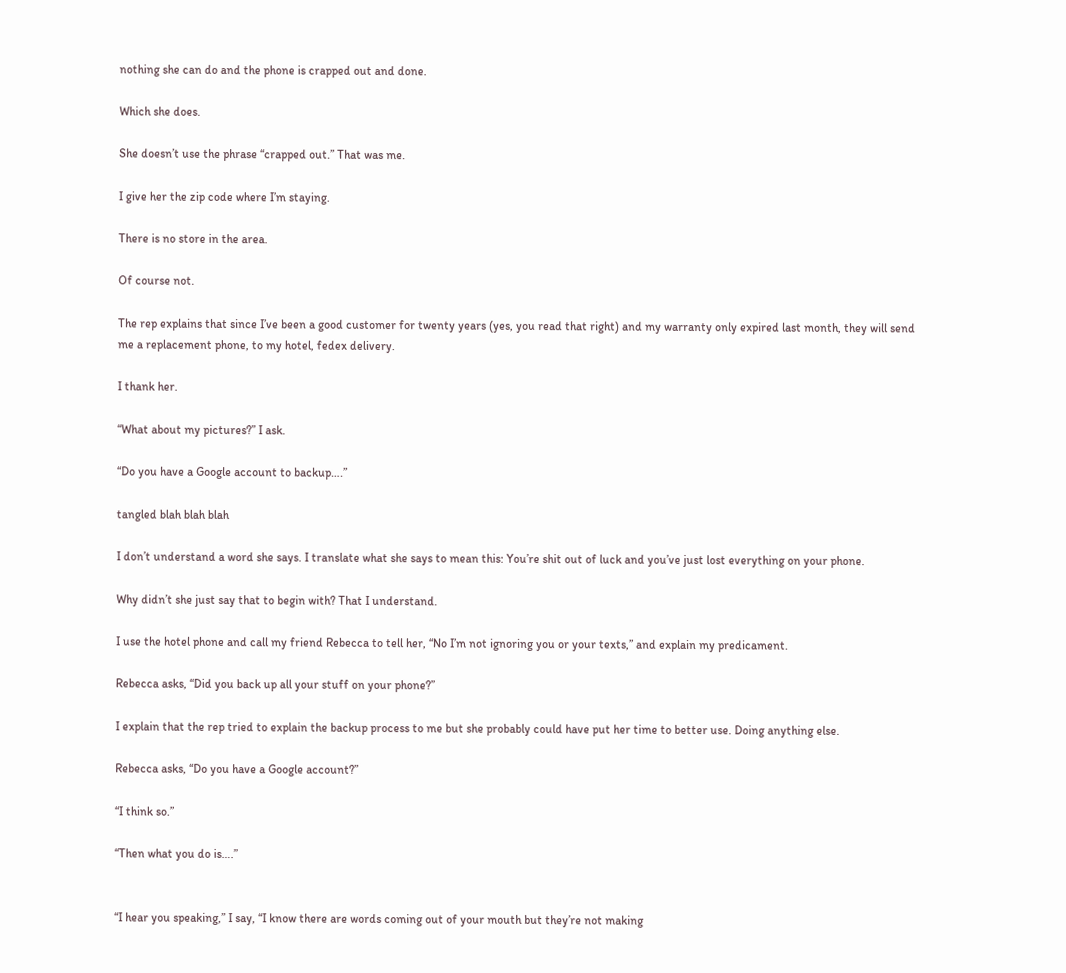nothing she can do and the phone is crapped out and done.

Which she does.

She doesn’t use the phrase “crapped out.” That was me.

I give her the zip code where I’m staying.

There is no store in the area.

Of course not.

The rep explains that since I’ve been a good customer for twenty years (yes, you read that right) and my warranty only expired last month, they will send me a replacement phone, to my hotel, fedex delivery.

I thank her.

“What about my pictures?” I ask.

“Do you have a Google account to backup….”

tangled blah blah blah

I don’t understand a word she says. I translate what she says to mean this: You’re shit out of luck and you’ve just lost everything on your phone.

Why didn’t she just say that to begin with? That I understand.

I use the hotel phone and call my friend Rebecca to tell her, “No I’m not ignoring you or your texts,” and explain my predicament.

Rebecca asks, “Did you back up all your stuff on your phone?”

I explain that the rep tried to explain the backup process to me but she probably could have put her time to better use. Doing anything else.

Rebecca asks, “Do you have a Google account?”

“I think so.”

“Then what you do is….”


“I hear you speaking,” I say, “I know there are words coming out of your mouth but they’re not making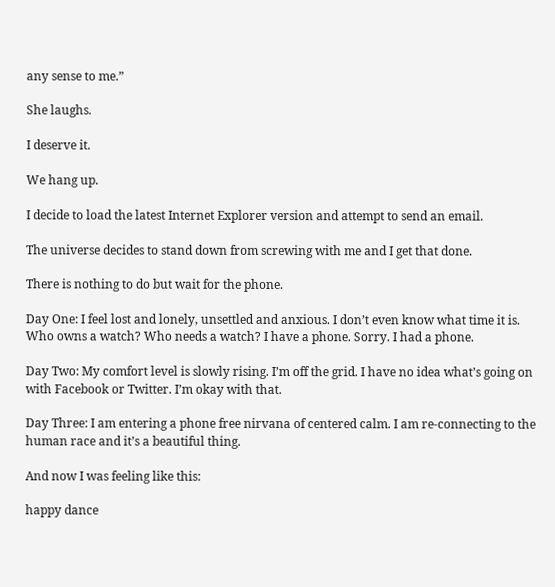any sense to me.”

She laughs.

I deserve it.

We hang up.

I decide to load the latest Internet Explorer version and attempt to send an email.

The universe decides to stand down from screwing with me and I get that done.

There is nothing to do but wait for the phone.

Day One: I feel lost and lonely, unsettled and anxious. I don’t even know what time it is. Who owns a watch? Who needs a watch? I have a phone. Sorry. I had a phone.

Day Two: My comfort level is slowly rising. I’m off the grid. I have no idea what’s going on with Facebook or Twitter. I’m okay with that.

Day Three: I am entering a phone free nirvana of centered calm. I am re-connecting to the human race and it’s a beautiful thing.

And now I was feeling like this:

happy dance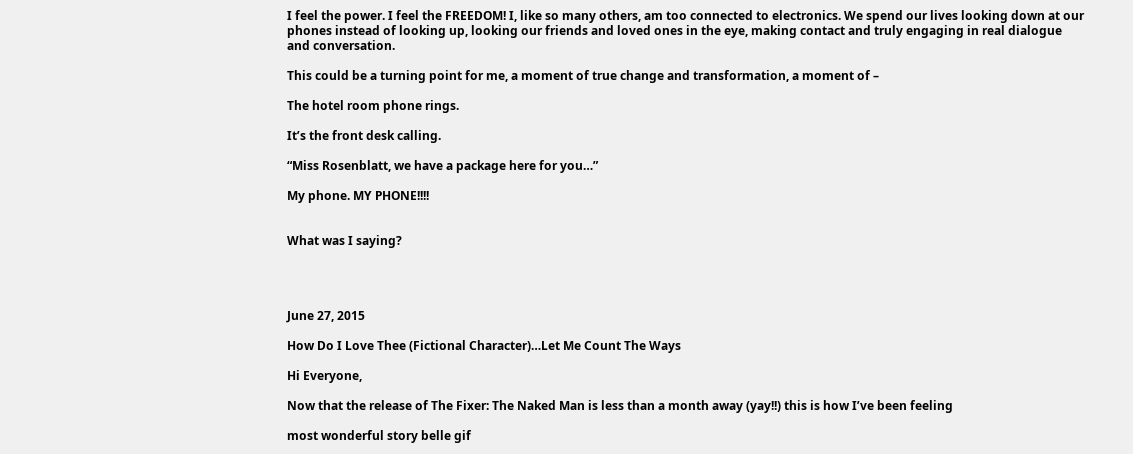I feel the power. I feel the FREEDOM! I, like so many others, am too connected to electronics. We spend our lives looking down at our phones instead of looking up, looking our friends and loved ones in the eye, making contact and truly engaging in real dialogue and conversation.

This could be a turning point for me, a moment of true change and transformation, a moment of –

The hotel room phone rings.

It’s the front desk calling.

“Miss Rosenblatt, we have a package here for you…”

My phone. MY PHONE!!!!


What was I saying?




June 27, 2015

How Do I Love Thee (Fictional Character)…Let Me Count The Ways

Hi Everyone,

Now that the release of The Fixer: The Naked Man is less than a month away (yay!!) this is how I’ve been feeling

most wonderful story belle gif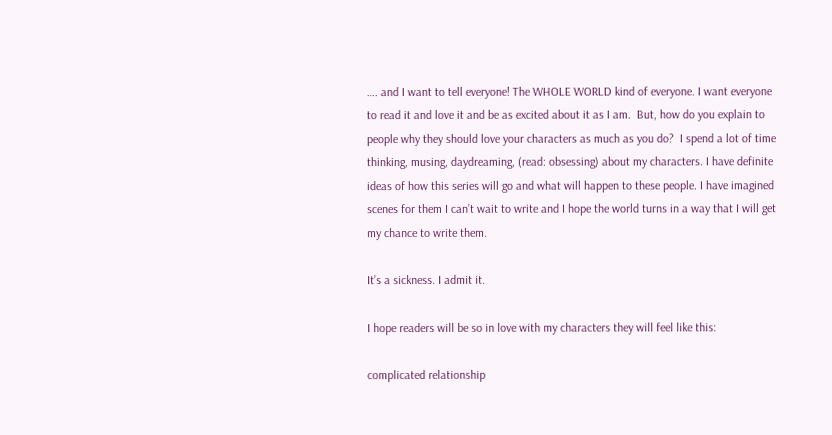…. and I want to tell everyone! The WHOLE WORLD kind of everyone. I want everyone to read it and love it and be as excited about it as I am.  But, how do you explain to people why they should love your characters as much as you do?  I spend a lot of time thinking, musing, daydreaming, (read: obsessing) about my characters. I have definite ideas of how this series will go and what will happen to these people. I have imagined scenes for them I can’t wait to write and I hope the world turns in a way that I will get my chance to write them.

It’s a sickness. I admit it.

I hope readers will be so in love with my characters they will feel like this:

complicated relationship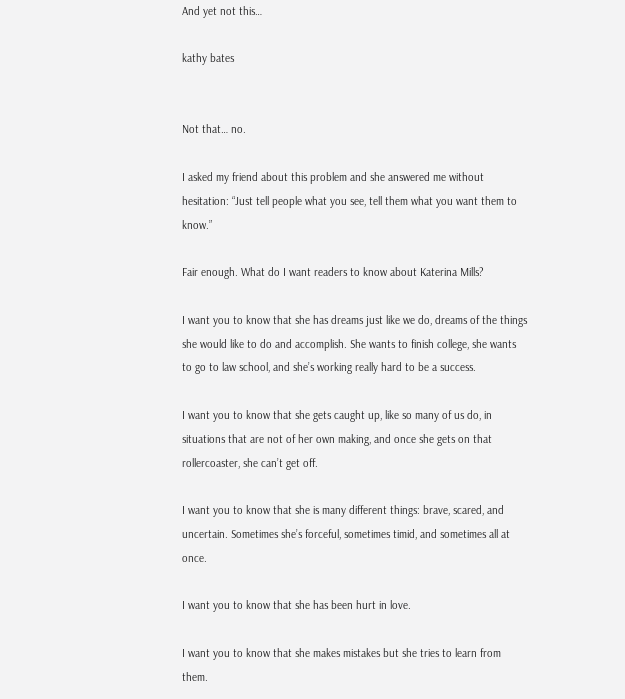And yet not this…

kathy bates


Not that… no.

I asked my friend about this problem and she answered me without hesitation: “Just tell people what you see, tell them what you want them to know.”

Fair enough. What do I want readers to know about Katerina Mills?

I want you to know that she has dreams just like we do, dreams of the things she would like to do and accomplish. She wants to finish college, she wants to go to law school, and she’s working really hard to be a success.

I want you to know that she gets caught up, like so many of us do, in situations that are not of her own making, and once she gets on that rollercoaster, she can’t get off.

I want you to know that she is many different things: brave, scared, and uncertain. Sometimes she’s forceful, sometimes timid, and sometimes all at once.

I want you to know that she has been hurt in love.

I want you to know that she makes mistakes but she tries to learn from them.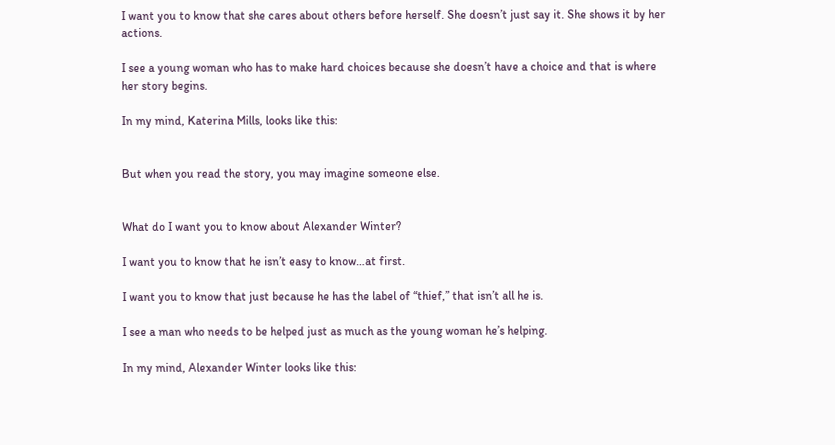I want you to know that she cares about others before herself. She doesn’t just say it. She shows it by her actions.

I see a young woman who has to make hard choices because she doesn’t have a choice and that is where her story begins.

In my mind, Katerina Mills, looks like this:


But when you read the story, you may imagine someone else.


What do I want you to know about Alexander Winter?

I want you to know that he isn’t easy to know…at first.

I want you to know that just because he has the label of “thief,” that isn’t all he is.

I see a man who needs to be helped just as much as the young woman he’s helping.

In my mind, Alexander Winter looks like this: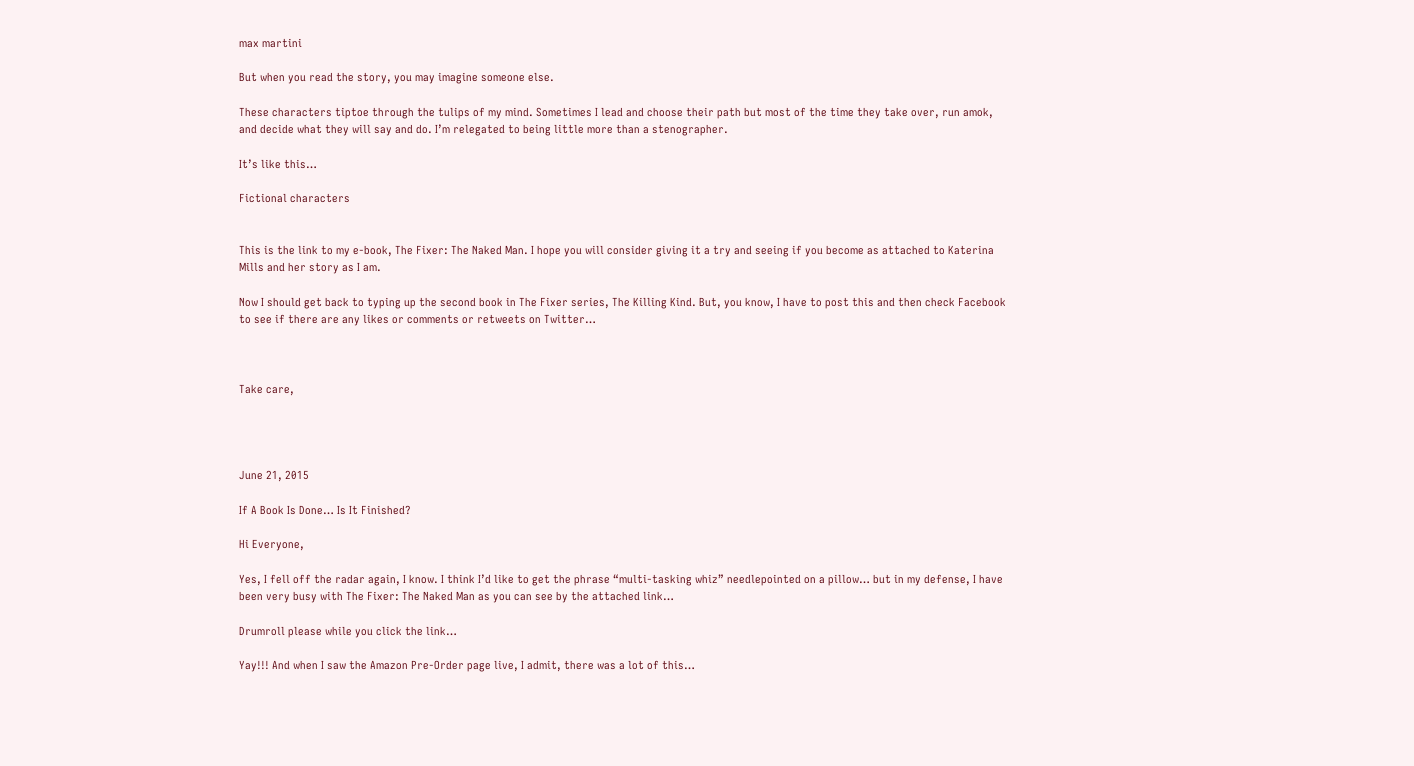max martini

But when you read the story, you may imagine someone else.

These characters tiptoe through the tulips of my mind. Sometimes I lead and choose their path but most of the time they take over, run amok, and decide what they will say and do. I’m relegated to being little more than a stenographer.

It’s like this…

Fictional characters


This is the link to my e-book, The Fixer: The Naked Man. I hope you will consider giving it a try and seeing if you become as attached to Katerina Mills and her story as I am.

Now I should get back to typing up the second book in The Fixer series, The Killing Kind. But, you know, I have to post this and then check Facebook to see if there are any likes or comments or retweets on Twitter…



Take care,




June 21, 2015

If A Book Is Done… Is It Finished?

Hi Everyone,

Yes, I fell off the radar again, I know. I think I’d like to get the phrase “multi-tasking whiz” needlepointed on a pillow… but in my defense, I have been very busy with The Fixer: The Naked Man as you can see by the attached link…

Drumroll please while you click the link…

Yay!!! And when I saw the Amazon Pre-Order page live, I admit, there was a lot of this…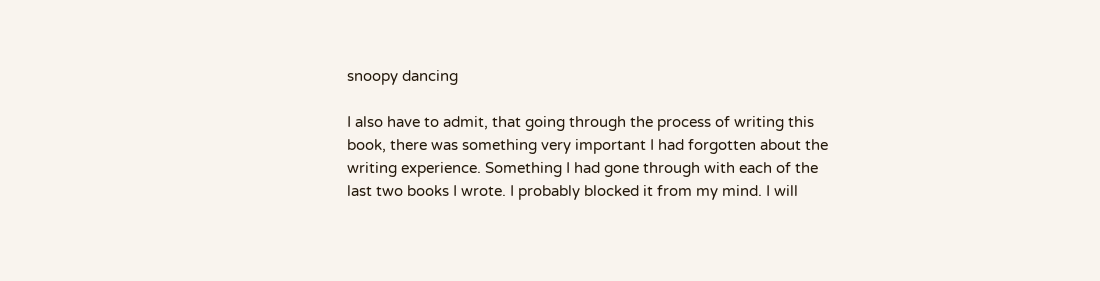snoopy dancing

I also have to admit, that going through the process of writing this book, there was something very important I had forgotten about the writing experience. Something I had gone through with each of the last two books I wrote. I probably blocked it from my mind. I will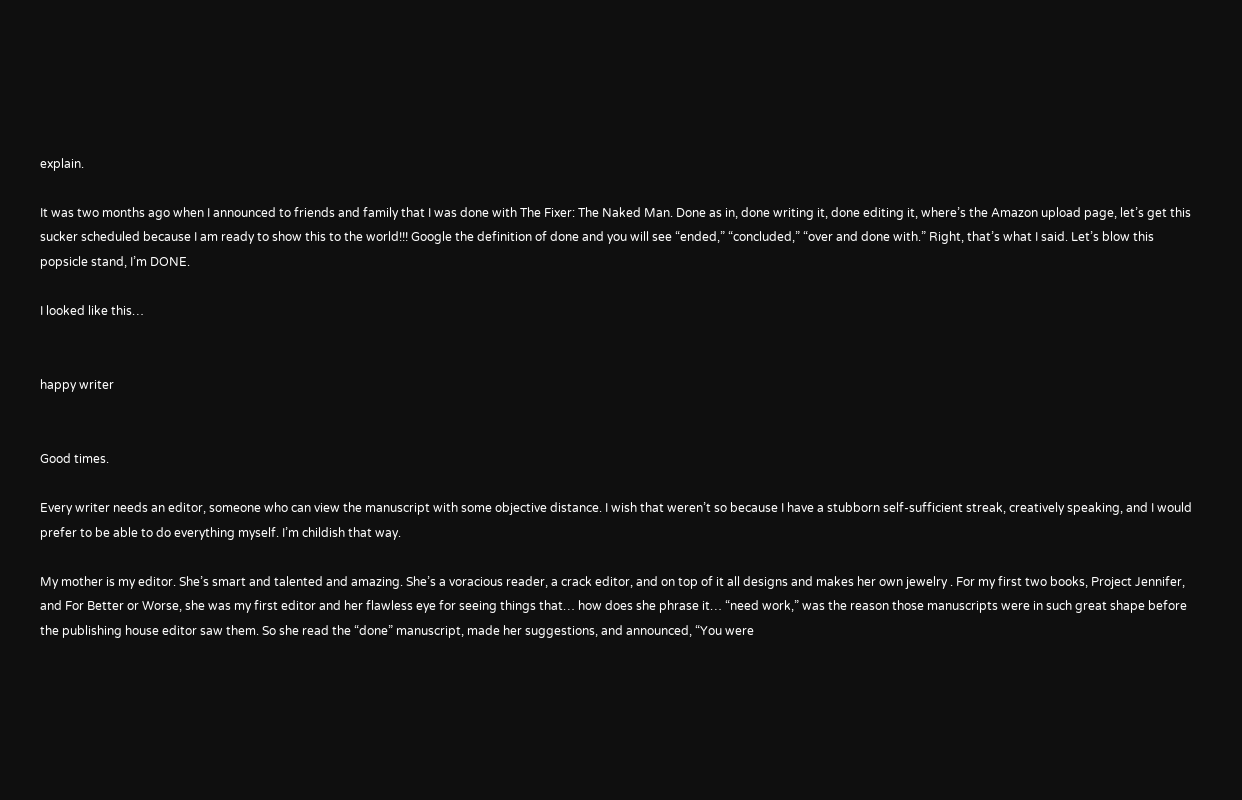explain.

It was two months ago when I announced to friends and family that I was done with The Fixer: The Naked Man. Done as in, done writing it, done editing it, where’s the Amazon upload page, let’s get this sucker scheduled because I am ready to show this to the world!!! Google the definition of done and you will see “ended,” “concluded,” “over and done with.” Right, that’s what I said. Let’s blow this popsicle stand, I’m DONE.

I looked like this…


happy writer


Good times.

Every writer needs an editor, someone who can view the manuscript with some objective distance. I wish that weren’t so because I have a stubborn self-sufficient streak, creatively speaking, and I would prefer to be able to do everything myself. I’m childish that way.

My mother is my editor. She’s smart and talented and amazing. She’s a voracious reader, a crack editor, and on top of it all designs and makes her own jewelry . For my first two books, Project Jennifer, and For Better or Worse, she was my first editor and her flawless eye for seeing things that… how does she phrase it… “need work,” was the reason those manuscripts were in such great shape before the publishing house editor saw them. So she read the “done” manuscript, made her suggestions, and announced, “You were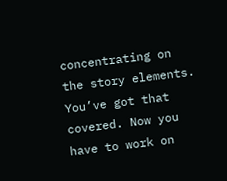concentrating on the story elements. You’ve got that covered. Now you have to work on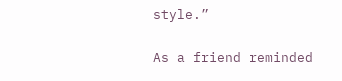style.”

As a friend reminded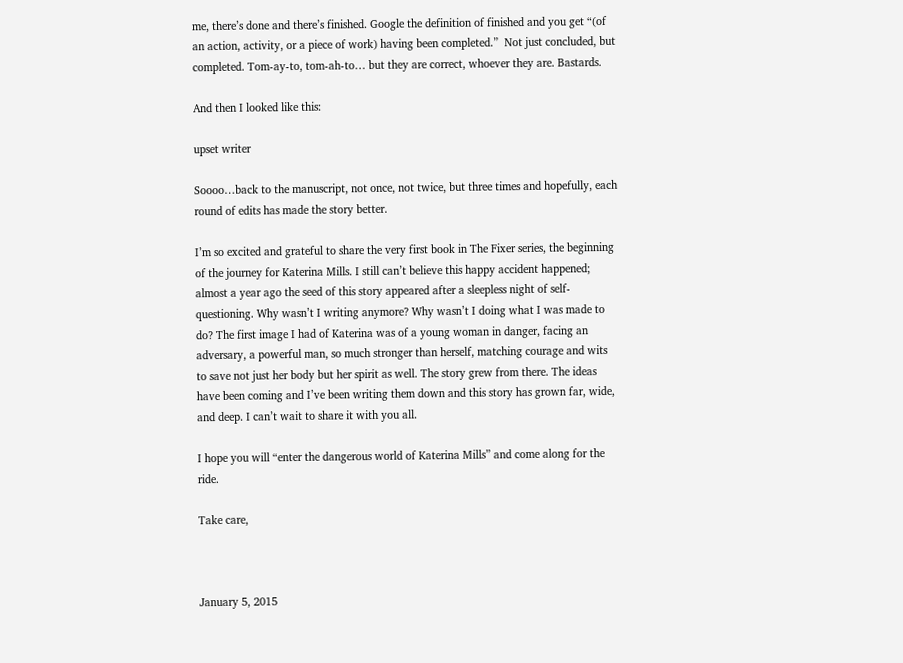me, there’s done and there’s finished. Google the definition of finished and you get “(of an action, activity, or a piece of work) having been completed.”  Not just concluded, but completed. Tom-ay-to, tom-ah-to… but they are correct, whoever they are. Bastards.

And then I looked like this:

upset writer

Soooo…back to the manuscript, not once, not twice, but three times and hopefully, each round of edits has made the story better.

I’m so excited and grateful to share the very first book in The Fixer series, the beginning of the journey for Katerina Mills. I still can’t believe this happy accident happened;  almost a year ago the seed of this story appeared after a sleepless night of self-questioning. Why wasn’t I writing anymore? Why wasn’t I doing what I was made to do? The first image I had of Katerina was of a young woman in danger, facing an adversary, a powerful man, so much stronger than herself, matching courage and wits to save not just her body but her spirit as well. The story grew from there. The ideas have been coming and I’ve been writing them down and this story has grown far, wide, and deep. I can’t wait to share it with you all.

I hope you will “enter the dangerous world of Katerina Mills” and come along for the ride.

Take care,



January 5, 2015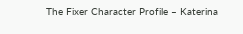The Fixer Character Profile – Katerina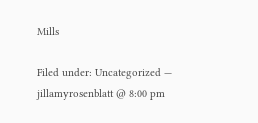Mills

Filed under: Uncategorized — jillamyrosenblatt @ 8:00 pm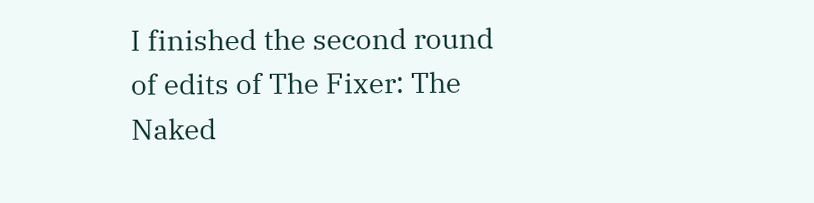I finished the second round of edits of The Fixer: The Naked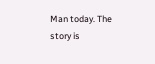Man today. The story is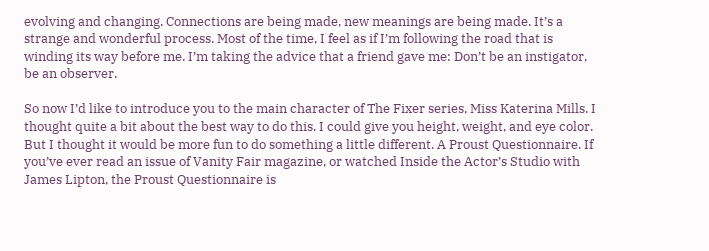evolving and changing. Connections are being made, new meanings are being made. It’s a strange and wonderful process. Most of the time, I feel as if I’m following the road that is winding its way before me. I’m taking the advice that a friend gave me: Don’t be an instigator, be an observer.

So now I’d like to introduce you to the main character of The Fixer series, Miss Katerina Mills. I thought quite a bit about the best way to do this. I could give you height, weight, and eye color. But I thought it would be more fun to do something a little different. A Proust Questionnaire. If you’ve ever read an issue of Vanity Fair magazine, or watched Inside the Actor’s Studio with James Lipton, the Proust Questionnaire is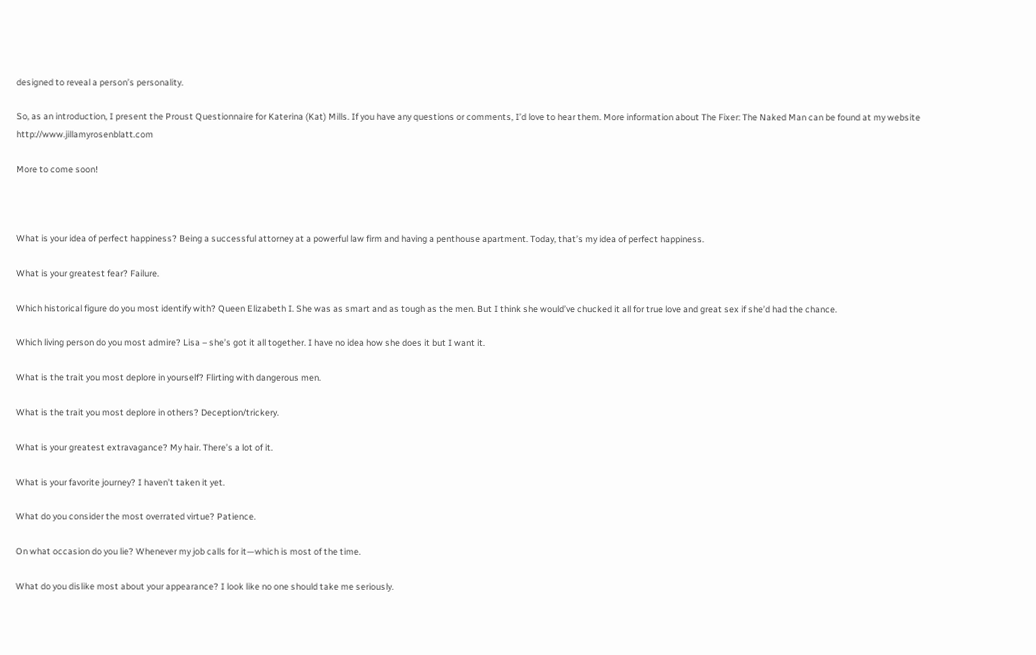designed to reveal a person’s personality.

So, as an introduction, I present the Proust Questionnaire for Katerina (Kat) Mills. If you have any questions or comments, I’d love to hear them. More information about The Fixer: The Naked Man can be found at my website http://www.jillamyrosenblatt.com

More to come soon!



What is your idea of perfect happiness? Being a successful attorney at a powerful law firm and having a penthouse apartment. Today, that’s my idea of perfect happiness.

What is your greatest fear? Failure.

Which historical figure do you most identify with? Queen Elizabeth I. She was as smart and as tough as the men. But I think she would’ve chucked it all for true love and great sex if she’d had the chance.

Which living person do you most admire? Lisa – she’s got it all together. I have no idea how she does it but I want it.

What is the trait you most deplore in yourself? Flirting with dangerous men.

What is the trait you most deplore in others? Deception/trickery.

What is your greatest extravagance? My hair. There’s a lot of it.

What is your favorite journey? I haven’t taken it yet.

What do you consider the most overrated virtue? Patience.

On what occasion do you lie? Whenever my job calls for it—which is most of the time.

What do you dislike most about your appearance? I look like no one should take me seriously.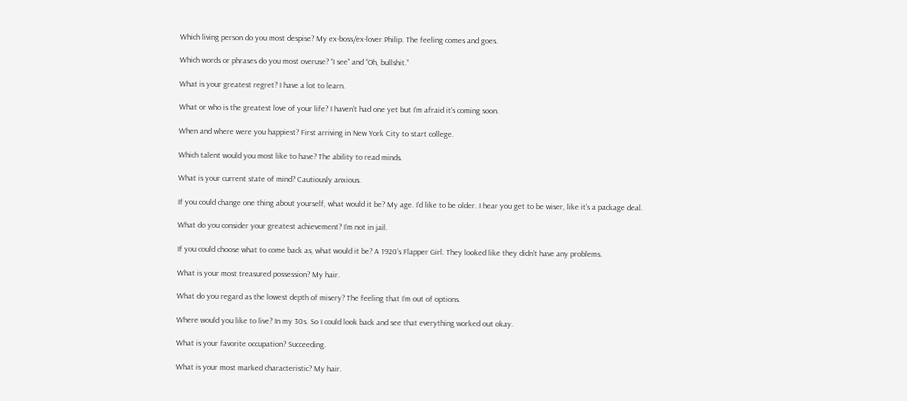Which living person do you most despise? My ex-boss/ex-lover Philip. The feeling comes and goes.

Which words or phrases do you most overuse? “I see” and “Oh, bullshit.”

What is your greatest regret? I have a lot to learn.

What or who is the greatest love of your life? I haven’t had one yet but I’m afraid it’s coming soon.

When and where were you happiest? First arriving in New York City to start college.

Which talent would you most like to have? The ability to read minds.

What is your current state of mind? Cautiously anxious.

If you could change one thing about yourself, what would it be? My age. I’d like to be older. I hear you get to be wiser, like it’s a package deal.

What do you consider your greatest achievement? I’m not in jail.

If you could choose what to come back as, what would it be? A 1920’s Flapper Girl. They looked like they didn’t have any problems.

What is your most treasured possession? My hair.

What do you regard as the lowest depth of misery? The feeling that I’m out of options.

Where would you like to live? In my 30s. So I could look back and see that everything worked out okay.

What is your favorite occupation? Succeeding.

What is your most marked characteristic? My hair.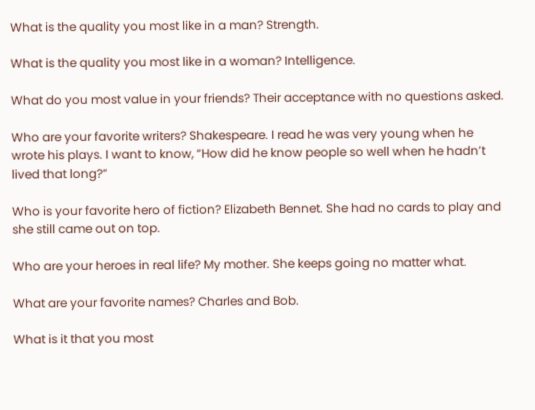What is the quality you most like in a man? Strength.

What is the quality you most like in a woman? Intelligence.

What do you most value in your friends? Their acceptance with no questions asked.

Who are your favorite writers? Shakespeare. I read he was very young when he wrote his plays. I want to know, “How did he know people so well when he hadn’t lived that long?”

Who is your favorite hero of fiction? Elizabeth Bennet. She had no cards to play and she still came out on top.

Who are your heroes in real life? My mother. She keeps going no matter what.

What are your favorite names? Charles and Bob.

What is it that you most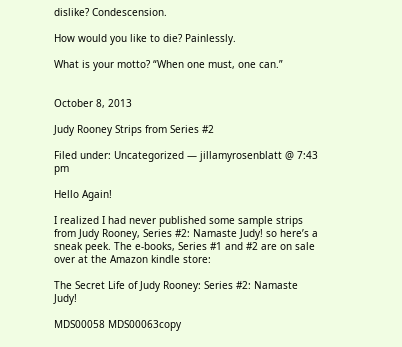dislike? Condescension.

How would you like to die? Painlessly.

What is your motto? “When one must, one can.”


October 8, 2013

Judy Rooney Strips from Series #2

Filed under: Uncategorized — jillamyrosenblatt @ 7:43 pm

Hello Again!

I realized I had never published some sample strips from Judy Rooney, Series #2: Namaste Judy! so here’s a sneak peek. The e-books, Series #1 and #2 are on sale over at the Amazon kindle store:

The Secret Life of Judy Rooney: Series #2: Namaste Judy!

MDS00058 MDS00063copy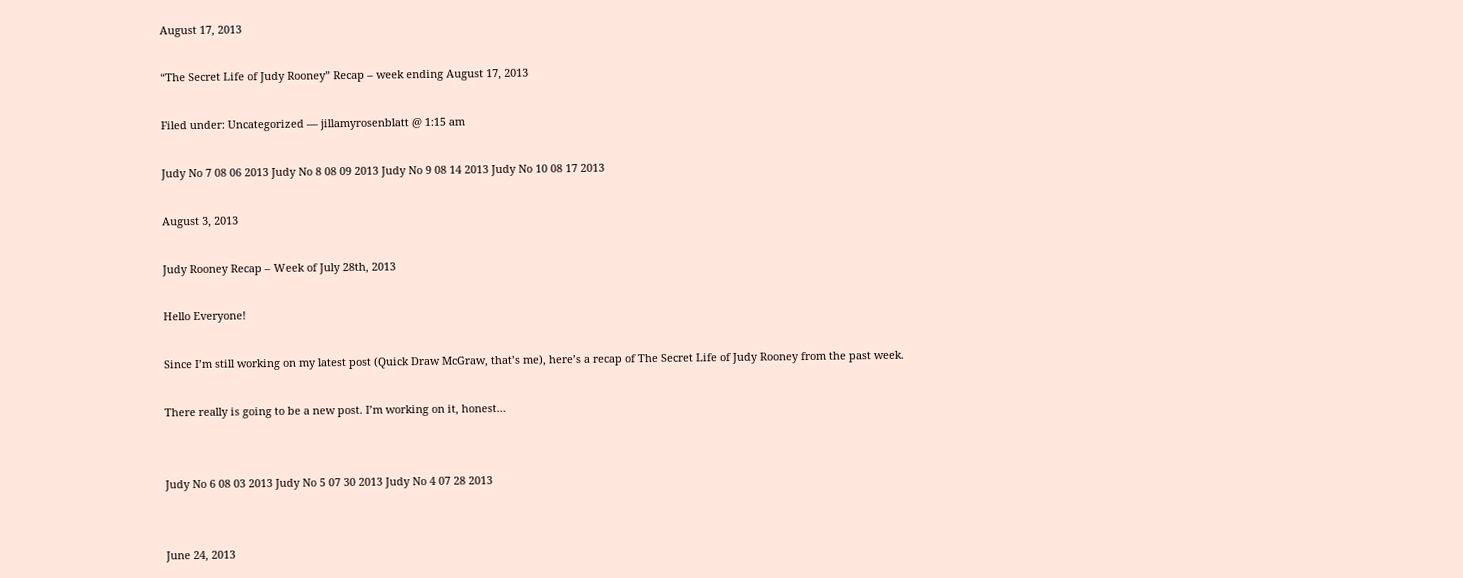August 17, 2013

“The Secret Life of Judy Rooney” Recap – week ending August 17, 2013

Filed under: Uncategorized — jillamyrosenblatt @ 1:15 am

Judy No 7 08 06 2013 Judy No 8 08 09 2013 Judy No 9 08 14 2013 Judy No 10 08 17 2013

August 3, 2013

Judy Rooney Recap – Week of July 28th, 2013

Hello Everyone!

Since I’m still working on my latest post (Quick Draw McGraw, that’s me), here’s a recap of The Secret Life of Judy Rooney from the past week.

There really is going to be a new post. I’m working on it, honest…


Judy No 6 08 03 2013 Judy No 5 07 30 2013 Judy No 4 07 28 2013


June 24, 2013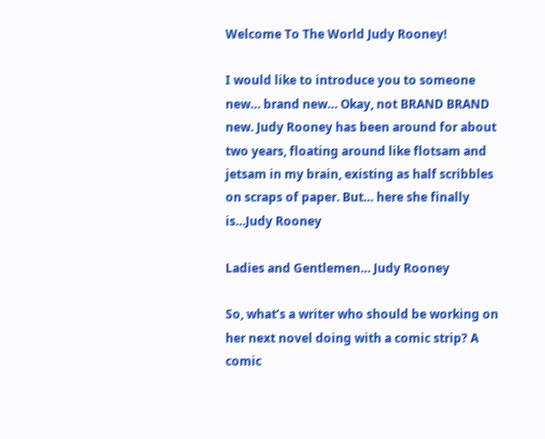Welcome To The World Judy Rooney!

I would like to introduce you to someone new… brand new… Okay, not BRAND BRAND new. Judy Rooney has been around for about two years, floating around like flotsam and jetsam in my brain, existing as half scribbles on scraps of paper. But… here she finally is…Judy Rooney

Ladies and Gentlemen… Judy Rooney

So, what’s a writer who should be working on her next novel doing with a comic strip? A comic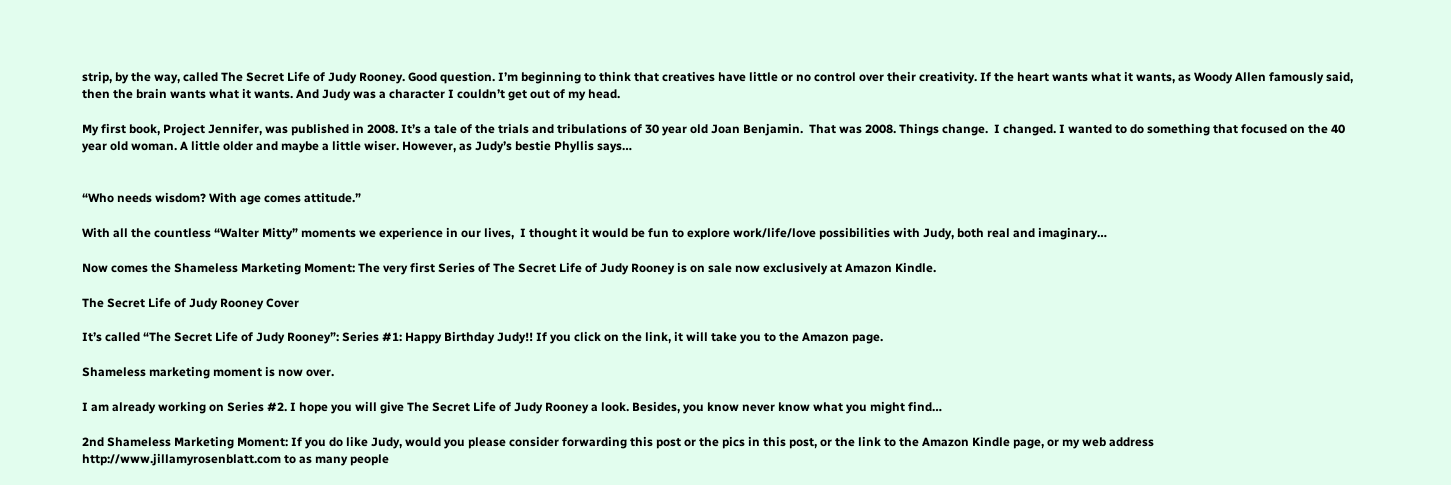strip, by the way, called The Secret Life of Judy Rooney. Good question. I’m beginning to think that creatives have little or no control over their creativity. If the heart wants what it wants, as Woody Allen famously said, then the brain wants what it wants. And Judy was a character I couldn’t get out of my head.

My first book, Project Jennifer, was published in 2008. It’s a tale of the trials and tribulations of 30 year old Joan Benjamin.  That was 2008. Things change.  I changed. I wanted to do something that focused on the 40 year old woman. A little older and maybe a little wiser. However, as Judy’s bestie Phyllis says…


“Who needs wisdom? With age comes attitude.”

With all the countless “Walter Mitty” moments we experience in our lives,  I thought it would be fun to explore work/life/love possibilities with Judy, both real and imaginary…

Now comes the Shameless Marketing Moment: The very first Series of The Secret Life of Judy Rooney is on sale now exclusively at Amazon Kindle.

The Secret Life of Judy Rooney Cover

It’s called “The Secret Life of Judy Rooney”: Series #1: Happy Birthday Judy!! If you click on the link, it will take you to the Amazon page.

Shameless marketing moment is now over.

I am already working on Series #2. I hope you will give The Secret Life of Judy Rooney a look. Besides, you know never know what you might find…

2nd Shameless Marketing Moment: If you do like Judy, would you please consider forwarding this post or the pics in this post, or the link to the Amazon Kindle page, or my web address http://www.jillamyrosenblatt.com to as many people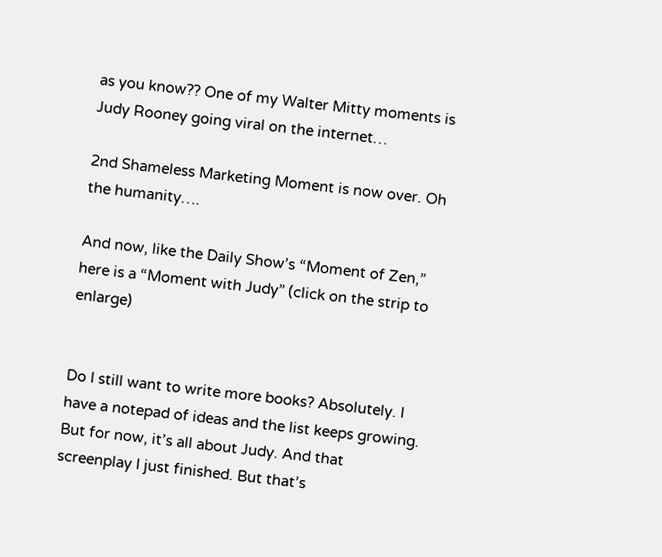as you know?? One of my Walter Mitty moments is Judy Rooney going viral on the internet…

2nd Shameless Marketing Moment is now over. Oh the humanity….

And now, like the Daily Show’s “Moment of Zen,” here is a “Moment with Judy” (click on the strip to enlarge)


Do I still want to write more books? Absolutely. I have a notepad of ideas and the list keeps growing. But for now, it’s all about Judy. And that screenplay I just finished. But that’s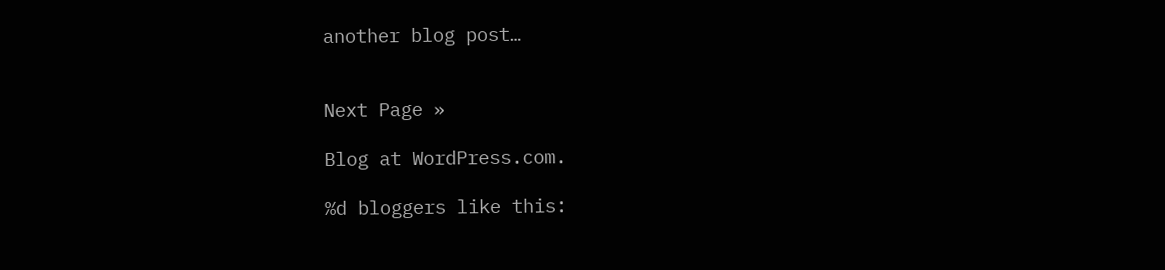another blog post…


Next Page »

Blog at WordPress.com.

%d bloggers like this: